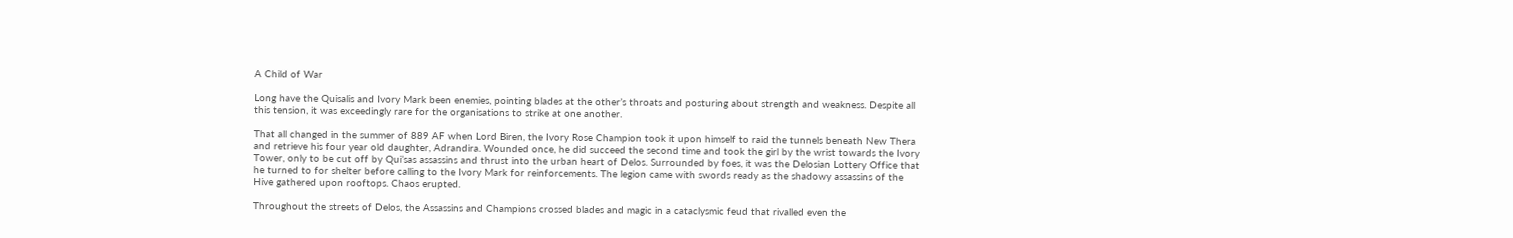A Child of War

Long have the Quisalis and Ivory Mark been enemies, pointing blades at the other’s throats and posturing about strength and weakness. Despite all this tension, it was exceedingly rare for the organisations to strike at one another.

That all changed in the summer of 889 AF when Lord Biren, the Ivory Rose Champion took it upon himself to raid the tunnels beneath New Thera and retrieve his four year old daughter, Adrandira. Wounded once, he did succeed the second time and took the girl by the wrist towards the Ivory Tower, only to be cut off by Qui’sas assassins and thrust into the urban heart of Delos. Surrounded by foes, it was the Delosian Lottery Office that he turned to for shelter before calling to the Ivory Mark for reinforcements. The legion came with swords ready as the shadowy assassins of the Hive gathered upon rooftops. Chaos erupted.

Throughout the streets of Delos, the Assassins and Champions crossed blades and magic in a cataclysmic feud that rivalled even the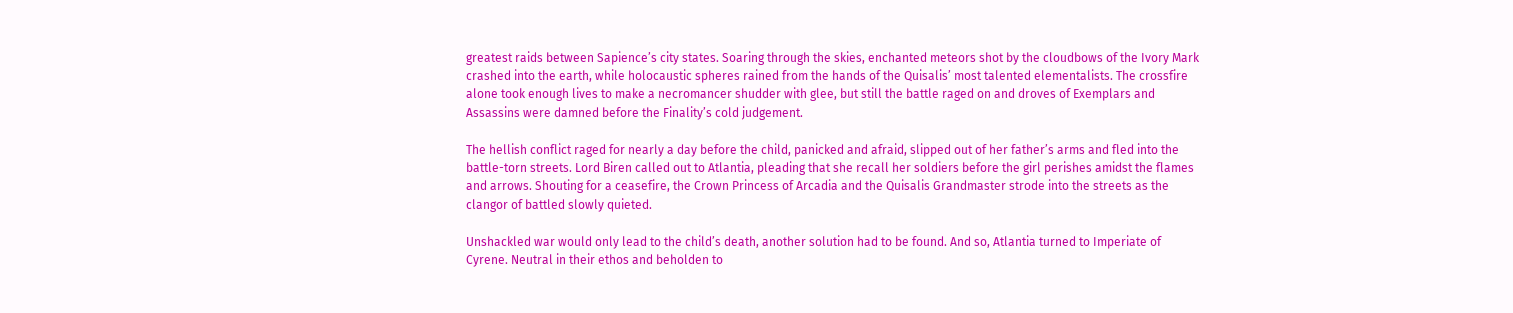greatest raids between Sapience’s city states. Soaring through the skies, enchanted meteors shot by the cloudbows of the Ivory Mark crashed into the earth, while holocaustic spheres rained from the hands of the Quisalis’ most talented elementalists. The crossfire alone took enough lives to make a necromancer shudder with glee, but still the battle raged on and droves of Exemplars and Assassins were damned before the Finality’s cold judgement.

The hellish conflict raged for nearly a day before the child, panicked and afraid, slipped out of her father’s arms and fled into the battle-torn streets. Lord Biren called out to Atlantia, pleading that she recall her soldiers before the girl perishes amidst the flames and arrows. Shouting for a ceasefire, the Crown Princess of Arcadia and the Quisalis Grandmaster strode into the streets as the clangor of battled slowly quieted.

Unshackled war would only lead to the child’s death, another solution had to be found. And so, Atlantia turned to Imperiate of Cyrene. Neutral in their ethos and beholden to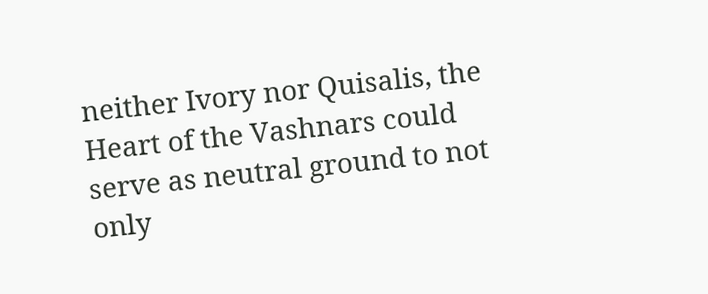neither Ivory nor Quisalis, the Heart of the Vashnars could serve as neutral ground to not only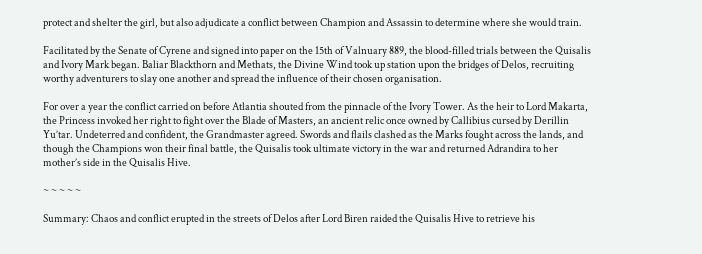protect and shelter the girl, but also adjudicate a conflict between Champion and Assassin to determine where she would train.

Facilitated by the Senate of Cyrene and signed into paper on the 15th of Valnuary 889, the blood-filled trials between the Quisalis and Ivory Mark began. Baliar Blackthorn and Methats, the Divine Wind took up station upon the bridges of Delos, recruiting worthy adventurers to slay one another and spread the influence of their chosen organisation.

For over a year the conflict carried on before Atlantia shouted from the pinnacle of the Ivory Tower. As the heir to Lord Makarta, the Princess invoked her right to fight over the Blade of Masters, an ancient relic once owned by Callibius cursed by Derillin Yu’tar. Undeterred and confident, the Grandmaster agreed. Swords and flails clashed as the Marks fought across the lands, and though the Champions won their final battle, the Quisalis took ultimate victory in the war and returned Adrandira to her mother’s side in the Quisalis Hive.

~ ~ ~ ~ ~

Summary: Chaos and conflict erupted in the streets of Delos after Lord Biren raided the Quisalis Hive to retrieve his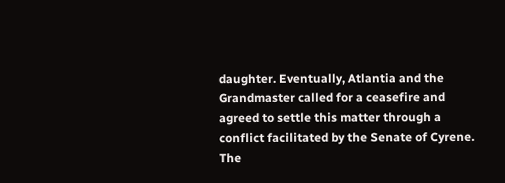daughter. Eventually, Atlantia and the Grandmaster called for a ceasefire and agreed to settle this matter through a conflict facilitated by the Senate of Cyrene. The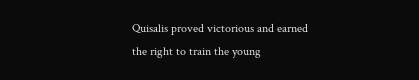Quisalis proved victorious and earned the right to train the young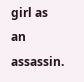girl as an assassin.